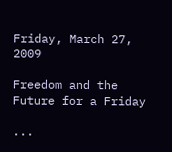Friday, March 27, 2009

Freedom and the Future for a Friday

...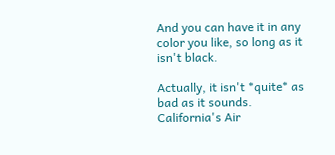And you can have it in any color you like, so long as it isn't black.

Actually, it isn't *quite* as bad as it sounds. California's Air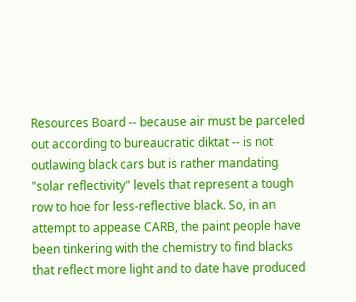Resources Board -- because air must be parceled out according to bureaucratic diktat -- is not outlawing black cars but is rather mandating "solar reflectivity" levels that represent a tough row to hoe for less-reflective black. So, in an attempt to appease CARB, the paint people have been tinkering with the chemistry to find blacks that reflect more light and to date have produced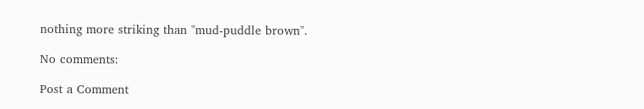nothing more striking than "mud-puddle brown".

No comments:

Post a Comment